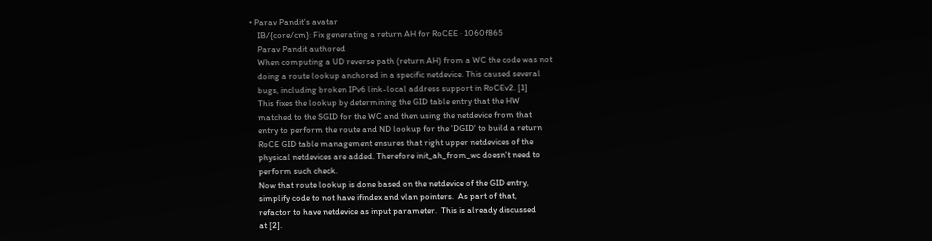• Parav Pandit's avatar
    IB/{core/cm}: Fix generating a return AH for RoCEE · 1060f865
    Parav Pandit authored
    When computing a UD reverse path (return AH) from a WC the code was not
    doing a route lookup anchored in a specific netdevice. This caused several
    bugs, including broken IPv6 link-local address support in RoCEv2. [1]
    This fixes the lookup by determining the GID table entry that the HW
    matched to the SGID for the WC and then using the netdevice from that
    entry to perform the route and ND lookup for the 'DGID' to build a return
    RoCE GID table management ensures that right upper netdevices of the
    physical netdevices are added. Therefore init_ah_from_wc doesn't need to
    perform such check.
    Now that route lookup is done based on the netdevice of the GID entry,
    simplify code to not have ifindex and vlan pointers.  As part of that,
    refactor to have netdevice as input parameter.  This is already discussed
    at [2].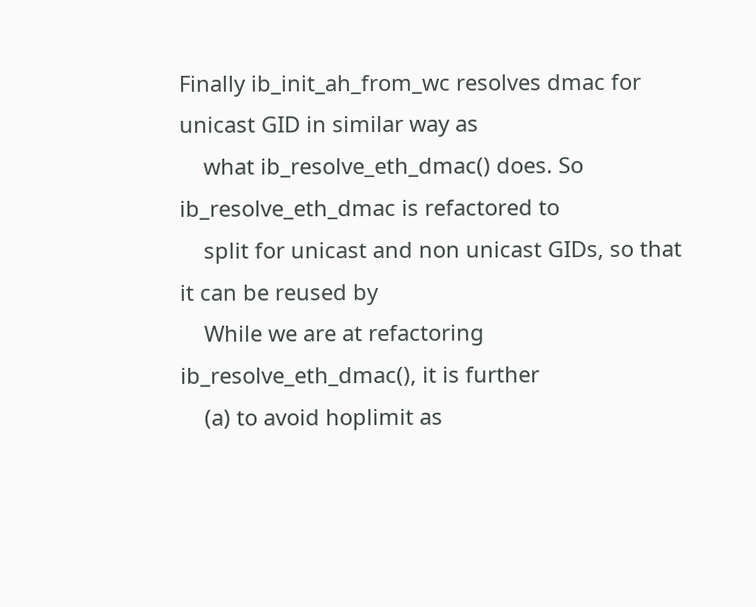Finally ib_init_ah_from_wc resolves dmac for unicast GID in similar way as
    what ib_resolve_eth_dmac() does. So ib_resolve_eth_dmac is refactored to
    split for unicast and non unicast GIDs, so that it can be reused by
    While we are at refactoring ib_resolve_eth_dmac(), it is further
    (a) to avoid hoplimit as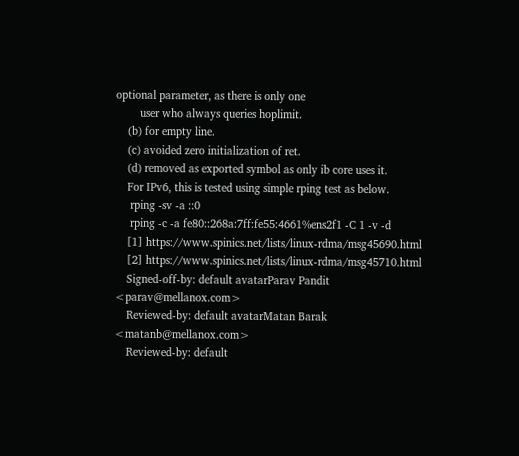optional parameter, as there is only one
        user who always queries hoplimit.
    (b) for empty line.
    (c) avoided zero initialization of ret.
    (d) removed as exported symbol as only ib core uses it.
    For IPv6, this is tested using simple rping test as below.
     rping -sv -a ::0
     rping -c -a fe80::268a:7ff:fe55:4661%ens2f1 -C 1 -v -d
    [1] https://www.spinics.net/lists/linux-rdma/msg45690.html
    [2] https://www.spinics.net/lists/linux-rdma/msg45710.html
    Signed-off-by: default avatarParav Pandit <parav@mellanox.com>
    Reviewed-by: default avatarMatan Barak <matanb@mellanox.com>
    Reviewed-by: default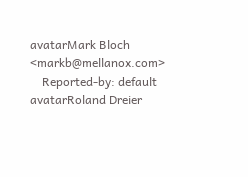avatarMark Bloch <markb@mellanox.com>
    Reported-by: default avatarRoland Dreier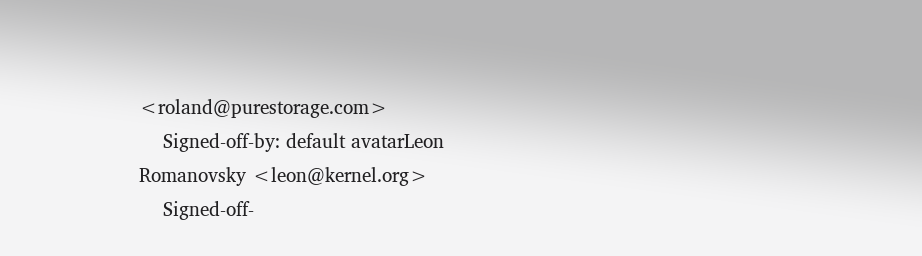<roland@purestorage.com>
    Signed-off-by: default avatarLeon Romanovsky <leon@kernel.org>
    Signed-off-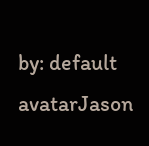by: default avatarJason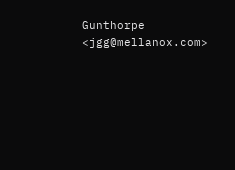Gunthorpe <jgg@mellanox.com>